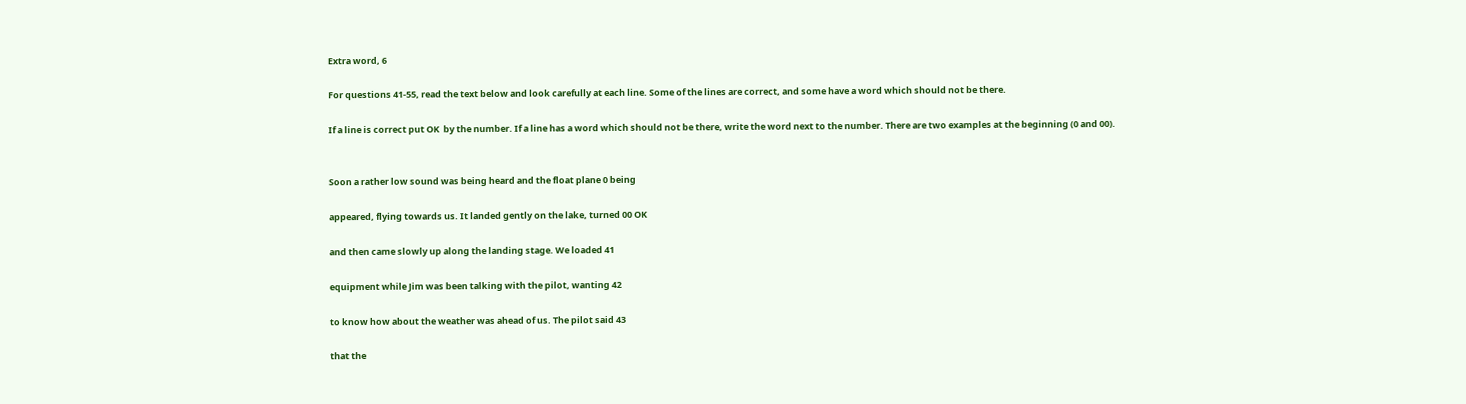Extra word, 6

For questions 41-55, read the text below and look carefully at each line. Some of the lines are correct, and some have a word which should not be there.

If a line is correct put OK  by the number. If a line has a word which should not be there, write the word next to the number. There are two examples at the beginning (0 and 00).


Soon a rather low sound was being heard and the float plane 0 being

appeared, flying towards us. It landed gently on the lake, turned 00 OK

and then came slowly up along the landing stage. We loaded 41

equipment while Jim was been talking with the pilot, wanting 42

to know how about the weather was ahead of us. The pilot said 43

that the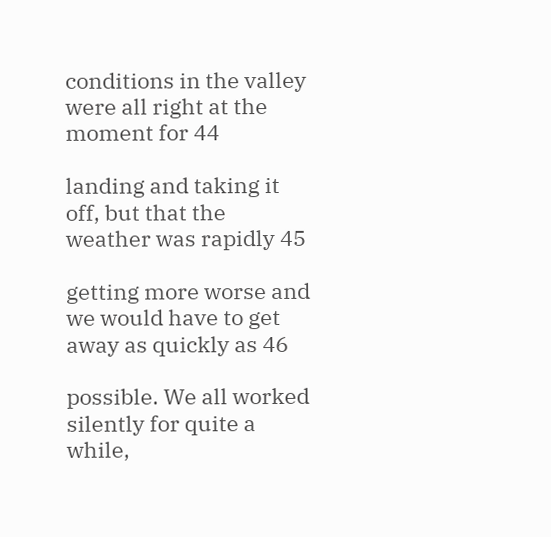conditions in the valley were all right at the moment for 44

landing and taking it off, but that the weather was rapidly 45

getting more worse and we would have to get away as quickly as 46

possible. We all worked silently for quite a while,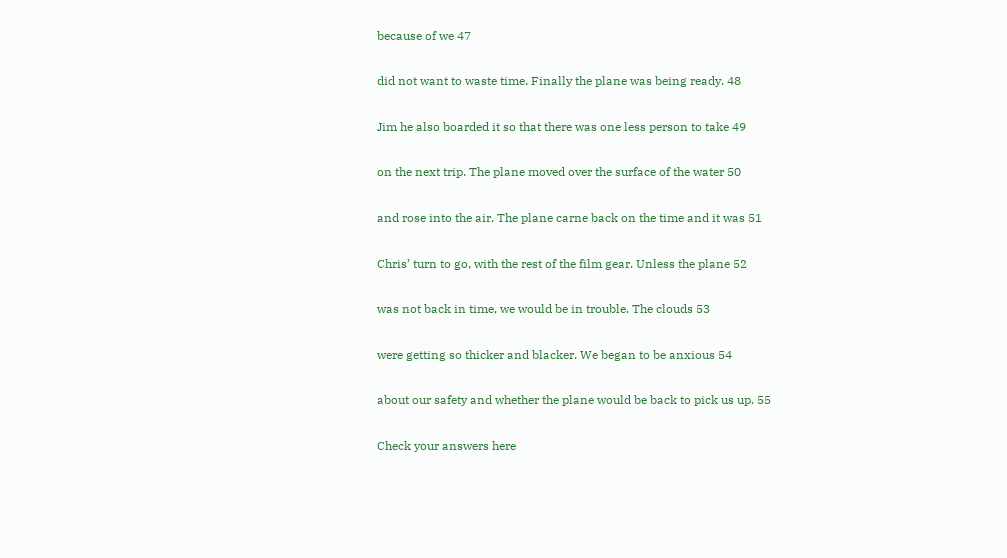because of we 47

did not want to waste time. Finally the plane was being ready. 48

Jim he also boarded it so that there was one less person to take 49

on the next trip. The plane moved over the surface of the water 50

and rose into the air. The plane carne back on the time and it was 51

Chris’ turn to go, with the rest of the film gear. Unless the plane 52

was not back in time, we would be in trouble. The clouds 53

were getting so thicker and blacker. We began to be anxious 54

about our safety and whether the plane would be back to pick us up. 55

Check your answers here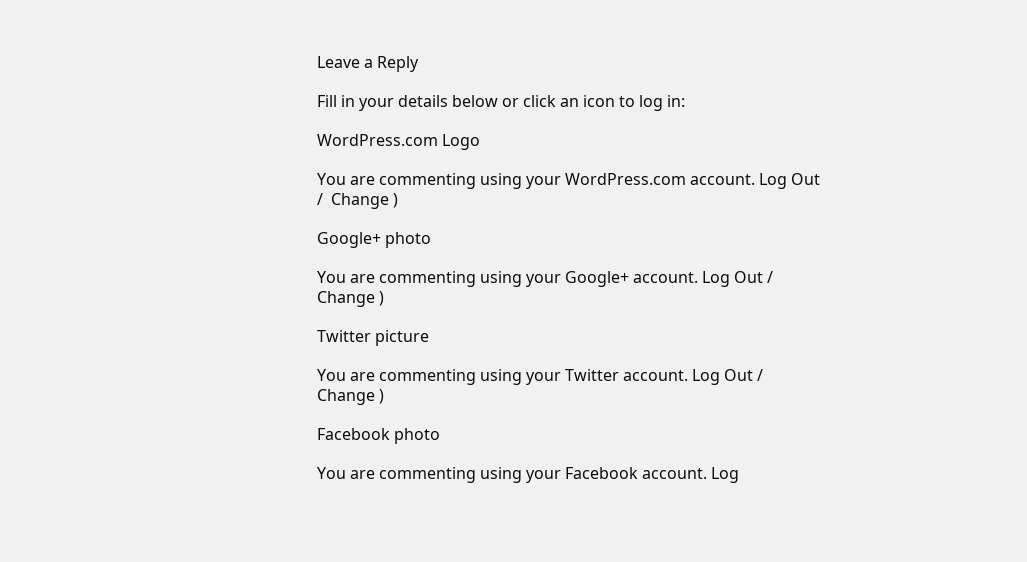Leave a Reply

Fill in your details below or click an icon to log in:

WordPress.com Logo

You are commenting using your WordPress.com account. Log Out /  Change )

Google+ photo

You are commenting using your Google+ account. Log Out /  Change )

Twitter picture

You are commenting using your Twitter account. Log Out /  Change )

Facebook photo

You are commenting using your Facebook account. Log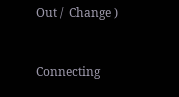Out /  Change )


Connecting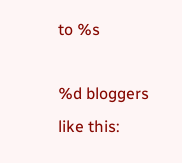to %s

%d bloggers like this: